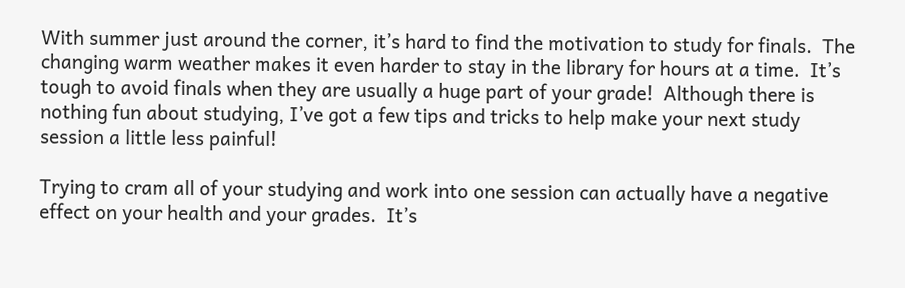With summer just around the corner, it’s hard to find the motivation to study for finals.  The changing warm weather makes it even harder to stay in the library for hours at a time.  It’s tough to avoid finals when they are usually a huge part of your grade!  Although there is nothing fun about studying, I’ve got a few tips and tricks to help make your next study session a little less painful!

Trying to cram all of your studying and work into one session can actually have a negative effect on your health and your grades.  It’s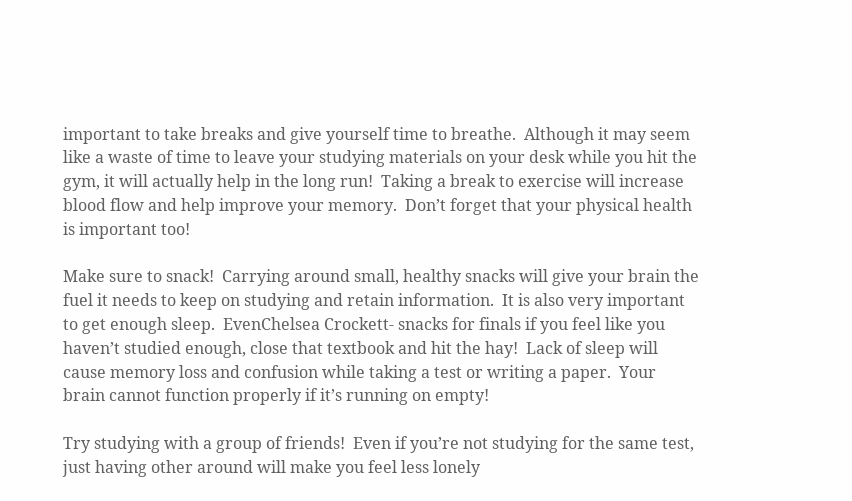important to take breaks and give yourself time to breathe.  Although it may seem like a waste of time to leave your studying materials on your desk while you hit the gym, it will actually help in the long run!  Taking a break to exercise will increase blood flow and help improve your memory.  Don’t forget that your physical health is important too!

Make sure to snack!  Carrying around small, healthy snacks will give your brain the fuel it needs to keep on studying and retain information.  It is also very important to get enough sleep.  EvenChelsea Crockett- snacks for finals if you feel like you haven’t studied enough, close that textbook and hit the hay!  Lack of sleep will cause memory loss and confusion while taking a test or writing a paper.  Your brain cannot function properly if it’s running on empty!

Try studying with a group of friends!  Even if you’re not studying for the same test, just having other around will make you feel less lonely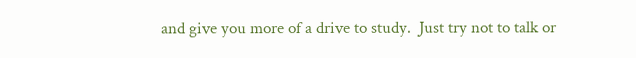and give you more of a drive to study.  Just try not to talk or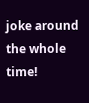joke around the whole time!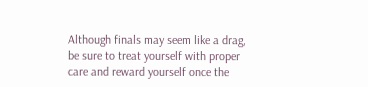Although finals may seem like a drag, be sure to treat yourself with proper care and reward yourself once the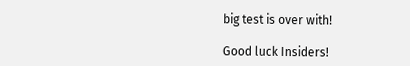big test is over with!

Good luck Insiders!